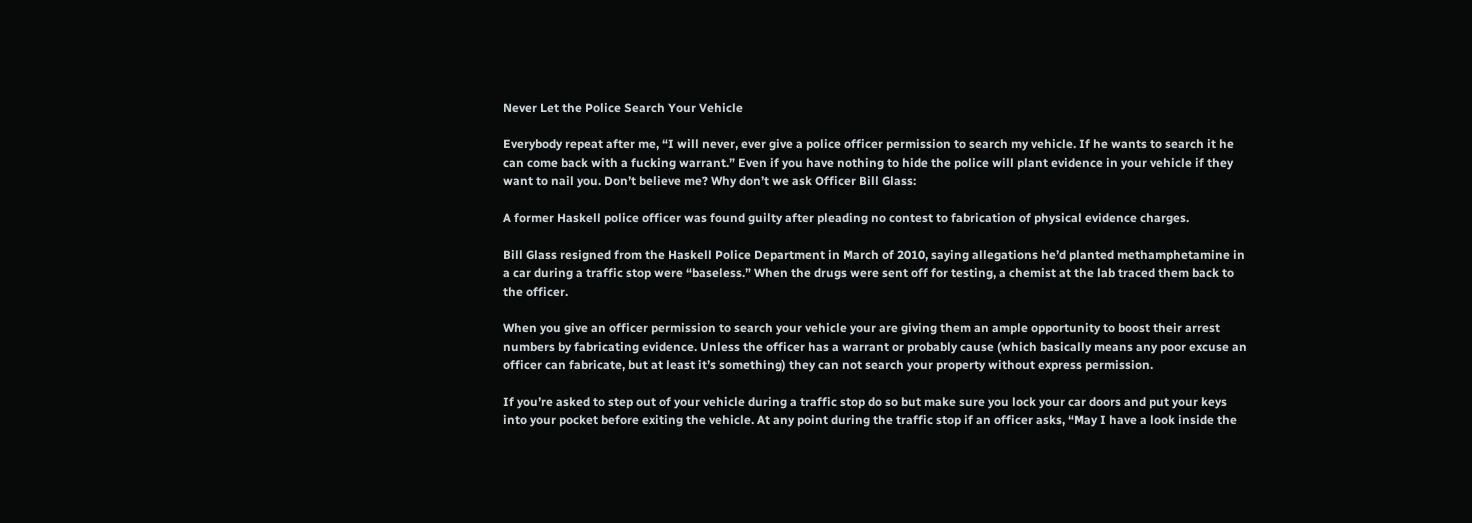Never Let the Police Search Your Vehicle

Everybody repeat after me, “I will never, ever give a police officer permission to search my vehicle. If he wants to search it he can come back with a fucking warrant.” Even if you have nothing to hide the police will plant evidence in your vehicle if they want to nail you. Don’t believe me? Why don’t we ask Officer Bill Glass:

A former Haskell police officer was found guilty after pleading no contest to fabrication of physical evidence charges.

Bill Glass resigned from the Haskell Police Department in March of 2010, saying allegations he’d planted methamphetamine in a car during a traffic stop were “baseless.” When the drugs were sent off for testing, a chemist at the lab traced them back to the officer.

When you give an officer permission to search your vehicle your are giving them an ample opportunity to boost their arrest numbers by fabricating evidence. Unless the officer has a warrant or probably cause (which basically means any poor excuse an officer can fabricate, but at least it’s something) they can not search your property without express permission.

If you’re asked to step out of your vehicle during a traffic stop do so but make sure you lock your car doors and put your keys into your pocket before exiting the vehicle. At any point during the traffic stop if an officer asks, “May I have a look inside the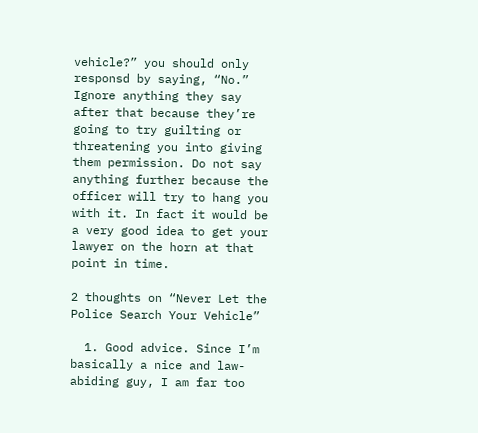vehicle?” you should only responsd by saying, “No.” Ignore anything they say after that because they’re going to try guilting or threatening you into giving them permission. Do not say anything further because the officer will try to hang you with it. In fact it would be a very good idea to get your lawyer on the horn at that point in time.

2 thoughts on “Never Let the Police Search Your Vehicle”

  1. Good advice. Since I’m basically a nice and law-abiding guy, I am far too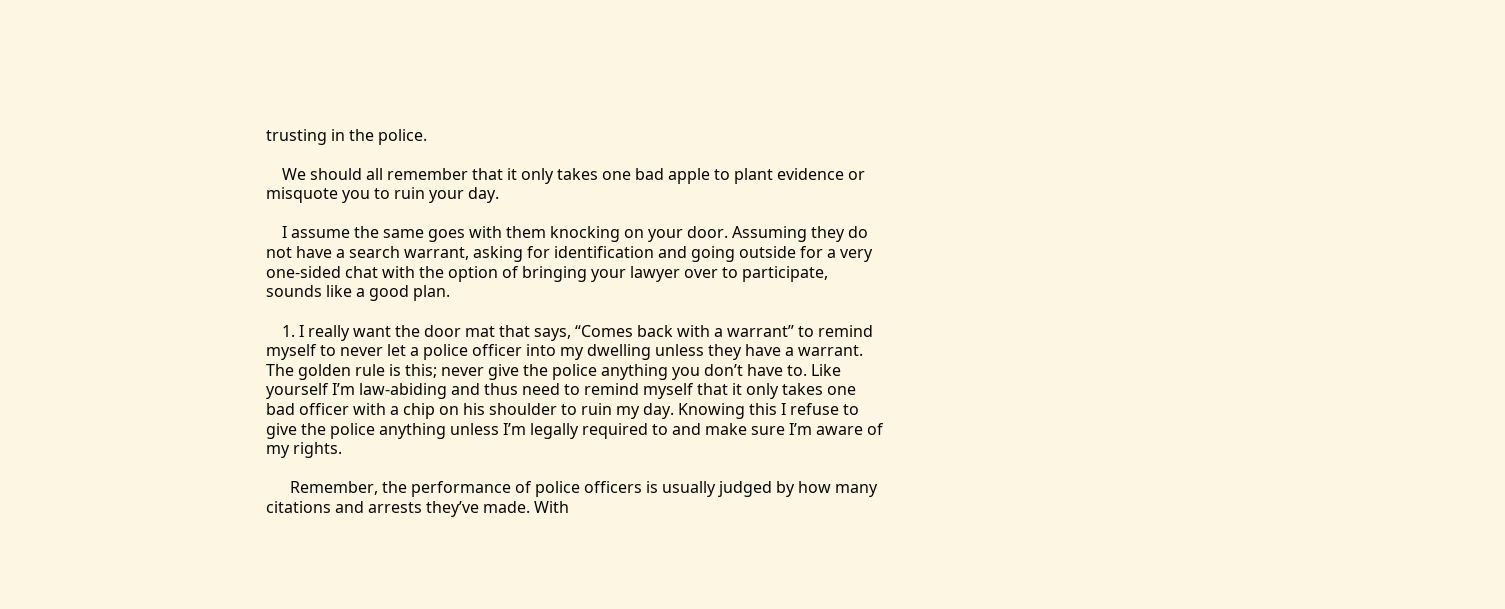trusting in the police.

    We should all remember that it only takes one bad apple to plant evidence or misquote you to ruin your day.

    I assume the same goes with them knocking on your door. Assuming they do not have a search warrant, asking for identification and going outside for a very one-sided chat with the option of bringing your lawyer over to participate, sounds like a good plan.

    1. I really want the door mat that says, “Comes back with a warrant” to remind myself to never let a police officer into my dwelling unless they have a warrant. The golden rule is this; never give the police anything you don’t have to. Like yourself I’m law-abiding and thus need to remind myself that it only takes one bad officer with a chip on his shoulder to ruin my day. Knowing this I refuse to give the police anything unless I’m legally required to and make sure I’m aware of my rights.

      Remember, the performance of police officers is usually judged by how many citations and arrests they’ve made. With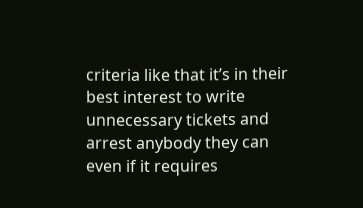criteria like that it’s in their best interest to write unnecessary tickets and arrest anybody they can even if it requires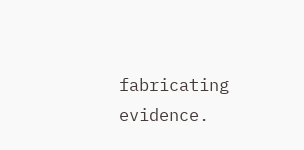fabricating evidence.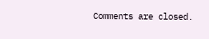Comments are closed.